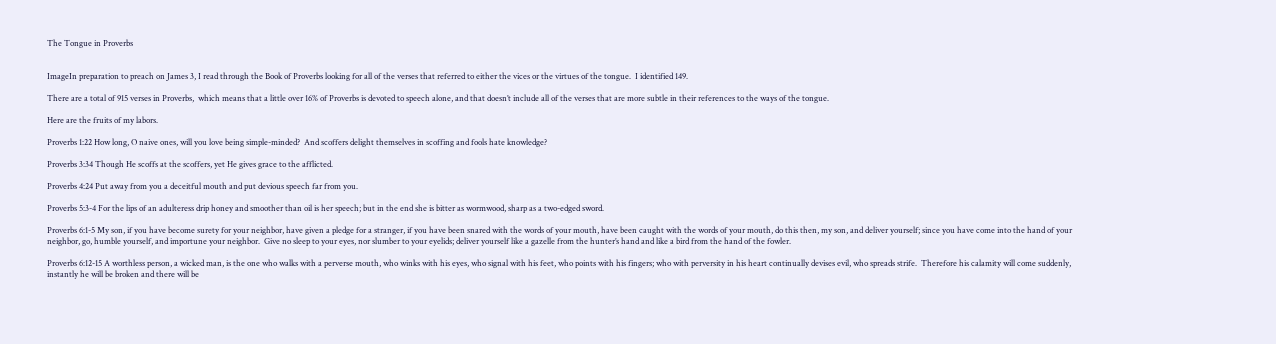The Tongue in Proverbs


ImageIn preparation to preach on James 3, I read through the Book of Proverbs looking for all of the verses that referred to either the vices or the virtues of the tongue.  I identified 149.

There are a total of 915 verses in Proverbs,  which means that a little over 16% of Proverbs is devoted to speech alone, and that doesn’t include all of the verses that are more subtle in their references to the ways of the tongue.

Here are the fruits of my labors.

Proverbs 1:22 How long, O naive ones, will you love being simple-minded?  And scoffers delight themselves in scoffing and fools hate knowledge?

Proverbs 3:34 Though He scoffs at the scoffers, yet He gives grace to the afflicted.

Proverbs 4:24 Put away from you a deceitful mouth and put devious speech far from you.

Proverbs 5:3-4 For the lips of an adulteress drip honey and smoother than oil is her speech; but in the end she is bitter as wormwood, sharp as a two-edged sword.

Proverbs 6:1-5 My son, if you have become surety for your neighbor, have given a pledge for a stranger, if you have been snared with the words of your mouth, have been caught with the words of your mouth, do this then, my son, and deliver yourself; since you have come into the hand of your neighbor, go, humble yourself, and importune your neighbor.  Give no sleep to your eyes, nor slumber to your eyelids; deliver yourself like a gazelle from the hunter’s hand and like a bird from the hand of the fowler.

Proverbs 6:12-15 A worthless person, a wicked man, is the one who walks with a perverse mouth, who winks with his eyes, who signal with his feet, who points with his fingers; who with perversity in his heart continually devises evil, who spreads strife.  Therefore his calamity will come suddenly, instantly he will be broken and there will be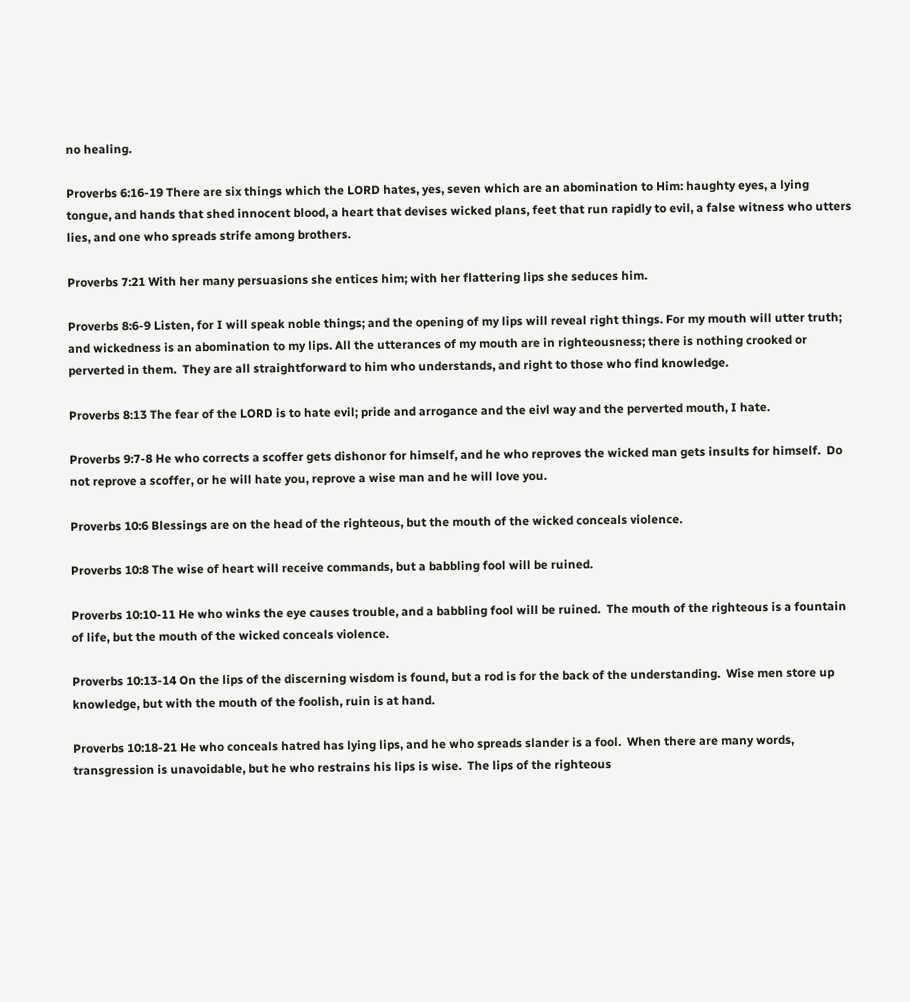no healing.

Proverbs 6:16-19 There are six things which the LORD hates, yes, seven which are an abomination to Him: haughty eyes, a lying tongue, and hands that shed innocent blood, a heart that devises wicked plans, feet that run rapidly to evil, a false witness who utters lies, and one who spreads strife among brothers.

Proverbs 7:21 With her many persuasions she entices him; with her flattering lips she seduces him.

Proverbs 8:6-9 Listen, for I will speak noble things; and the opening of my lips will reveal right things. For my mouth will utter truth; and wickedness is an abomination to my lips. All the utterances of my mouth are in righteousness; there is nothing crooked or perverted in them.  They are all straightforward to him who understands, and right to those who find knowledge.

Proverbs 8:13 The fear of the LORD is to hate evil; pride and arrogance and the eivl way and the perverted mouth, I hate.

Proverbs 9:7-8 He who corrects a scoffer gets dishonor for himself, and he who reproves the wicked man gets insults for himself.  Do not reprove a scoffer, or he will hate you, reprove a wise man and he will love you.

Proverbs 10:6 Blessings are on the head of the righteous, but the mouth of the wicked conceals violence.

Proverbs 10:8 The wise of heart will receive commands, but a babbling fool will be ruined.

Proverbs 10:10-11 He who winks the eye causes trouble, and a babbling fool will be ruined.  The mouth of the righteous is a fountain of life, but the mouth of the wicked conceals violence.

Proverbs 10:13-14 On the lips of the discerning wisdom is found, but a rod is for the back of the understanding.  Wise men store up knowledge, but with the mouth of the foolish, ruin is at hand.

Proverbs 10:18-21 He who conceals hatred has lying lips, and he who spreads slander is a fool.  When there are many words, transgression is unavoidable, but he who restrains his lips is wise.  The lips of the righteous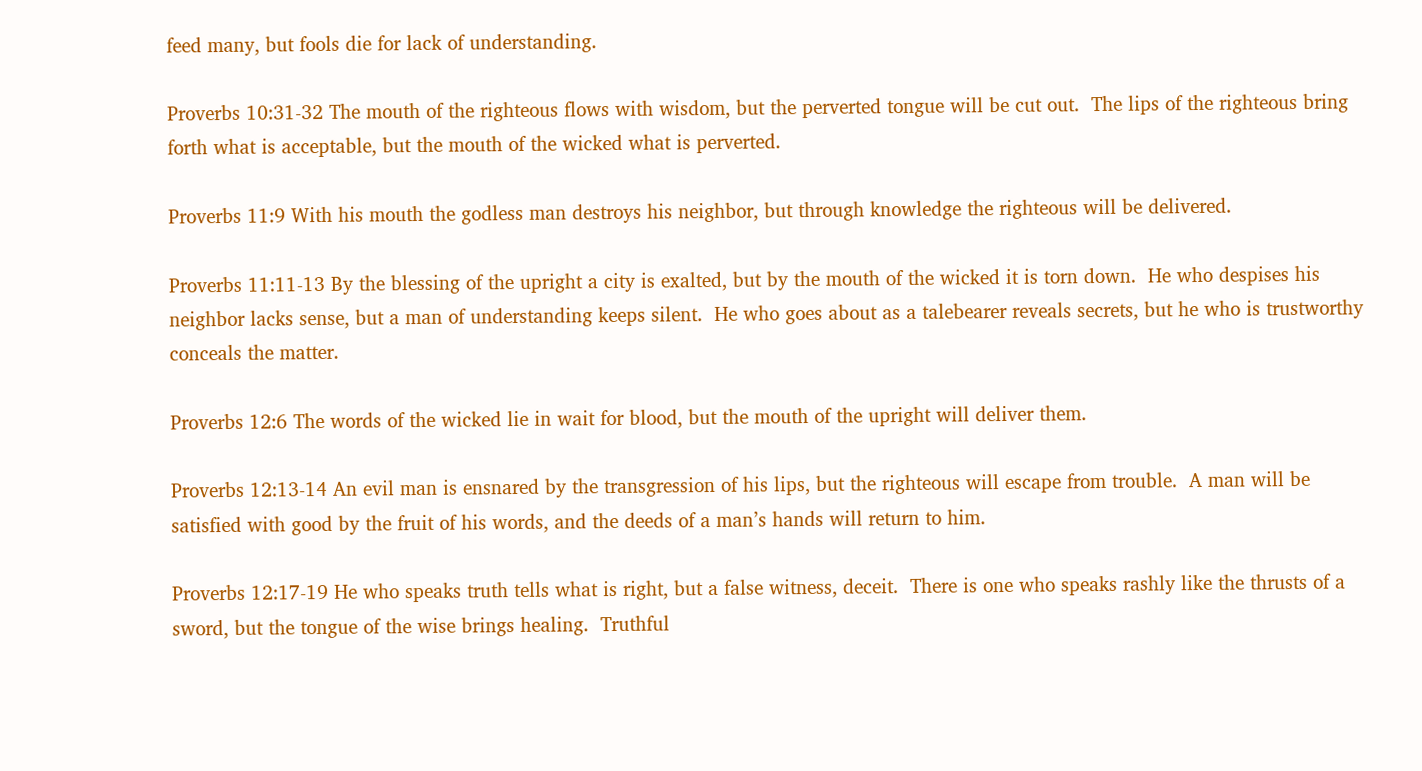feed many, but fools die for lack of understanding.

Proverbs 10:31-32 The mouth of the righteous flows with wisdom, but the perverted tongue will be cut out.  The lips of the righteous bring forth what is acceptable, but the mouth of the wicked what is perverted.

Proverbs 11:9 With his mouth the godless man destroys his neighbor, but through knowledge the righteous will be delivered.

Proverbs 11:11-13 By the blessing of the upright a city is exalted, but by the mouth of the wicked it is torn down.  He who despises his neighbor lacks sense, but a man of understanding keeps silent.  He who goes about as a talebearer reveals secrets, but he who is trustworthy conceals the matter.

Proverbs 12:6 The words of the wicked lie in wait for blood, but the mouth of the upright will deliver them.

Proverbs 12:13-14 An evil man is ensnared by the transgression of his lips, but the righteous will escape from trouble.  A man will be satisfied with good by the fruit of his words, and the deeds of a man’s hands will return to him.

Proverbs 12:17-19 He who speaks truth tells what is right, but a false witness, deceit.  There is one who speaks rashly like the thrusts of a sword, but the tongue of the wise brings healing.  Truthful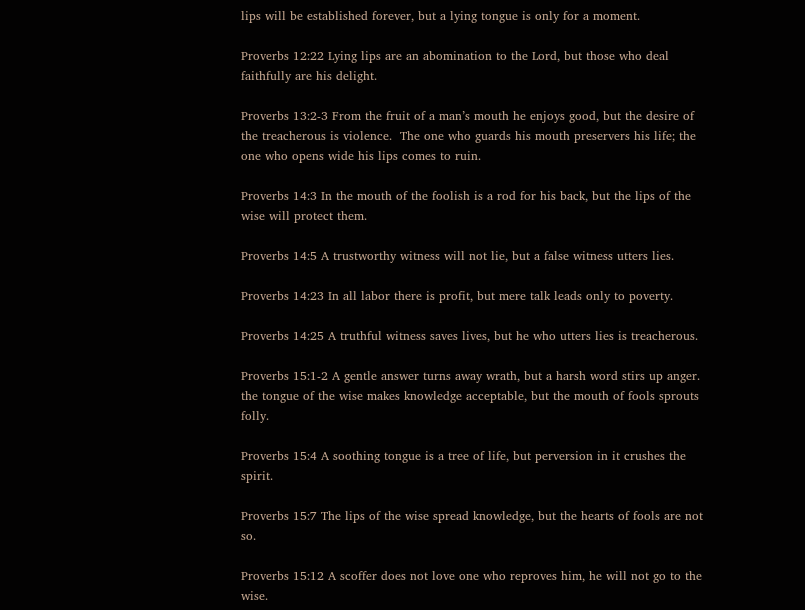lips will be established forever, but a lying tongue is only for a moment.

Proverbs 12:22 Lying lips are an abomination to the Lord, but those who deal faithfully are his delight.

Proverbs 13:2-3 From the fruit of a man’s mouth he enjoys good, but the desire of the treacherous is violence.  The one who guards his mouth preservers his life; the one who opens wide his lips comes to ruin.

Proverbs 14:3 In the mouth of the foolish is a rod for his back, but the lips of the wise will protect them.

Proverbs 14:5 A trustworthy witness will not lie, but a false witness utters lies.

Proverbs 14:23 In all labor there is profit, but mere talk leads only to poverty.

Proverbs 14:25 A truthful witness saves lives, but he who utters lies is treacherous.

Proverbs 15:1-2 A gentle answer turns away wrath, but a harsh word stirs up anger.  the tongue of the wise makes knowledge acceptable, but the mouth of fools sprouts folly.

Proverbs 15:4 A soothing tongue is a tree of life, but perversion in it crushes the spirit.

Proverbs 15:7 The lips of the wise spread knowledge, but the hearts of fools are not so.

Proverbs 15:12 A scoffer does not love one who reproves him, he will not go to the wise.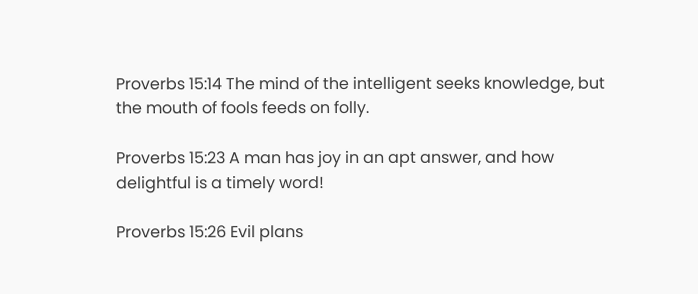Proverbs 15:14 The mind of the intelligent seeks knowledge, but the mouth of fools feeds on folly.

Proverbs 15:23 A man has joy in an apt answer, and how delightful is a timely word!

Proverbs 15:26 Evil plans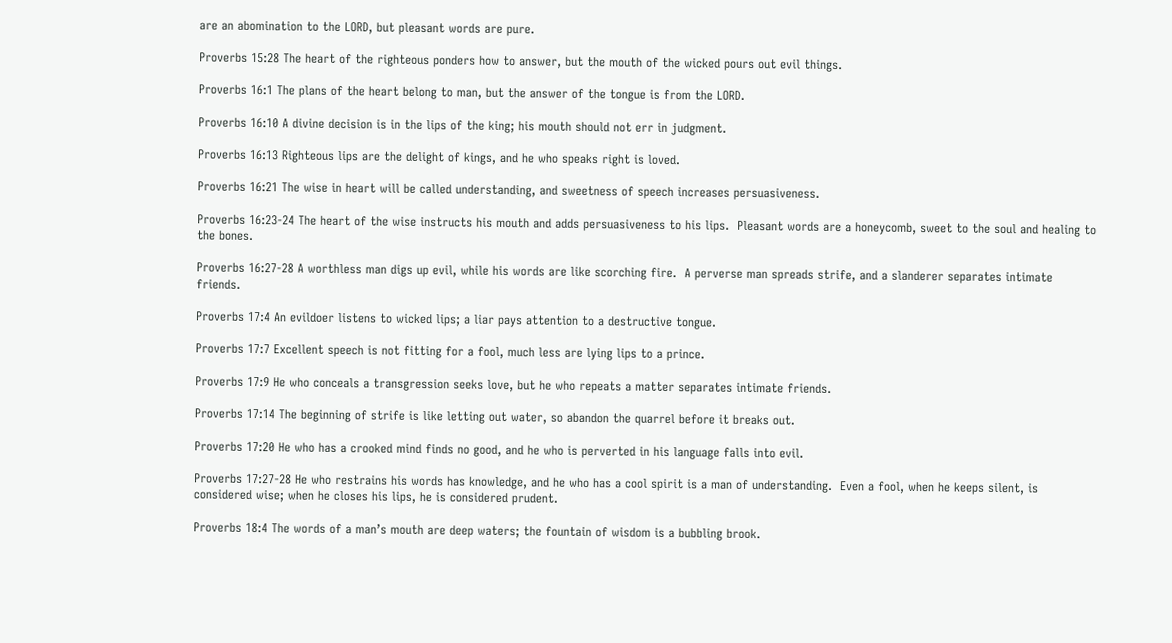are an abomination to the LORD, but pleasant words are pure.

Proverbs 15:28 The heart of the righteous ponders how to answer, but the mouth of the wicked pours out evil things.

Proverbs 16:1 The plans of the heart belong to man, but the answer of the tongue is from the LORD.

Proverbs 16:10 A divine decision is in the lips of the king; his mouth should not err in judgment.

Proverbs 16:13 Righteous lips are the delight of kings, and he who speaks right is loved.

Proverbs 16:21 The wise in heart will be called understanding, and sweetness of speech increases persuasiveness.

Proverbs 16:23-24 The heart of the wise instructs his mouth and adds persuasiveness to his lips.  Pleasant words are a honeycomb, sweet to the soul and healing to the bones.

Proverbs 16:27-28 A worthless man digs up evil, while his words are like scorching fire.  A perverse man spreads strife, and a slanderer separates intimate friends.

Proverbs 17:4 An evildoer listens to wicked lips; a liar pays attention to a destructive tongue.

Proverbs 17:7 Excellent speech is not fitting for a fool, much less are lying lips to a prince.

Proverbs 17:9 He who conceals a transgression seeks love, but he who repeats a matter separates intimate friends.

Proverbs 17:14 The beginning of strife is like letting out water, so abandon the quarrel before it breaks out.

Proverbs 17:20 He who has a crooked mind finds no good, and he who is perverted in his language falls into evil.

Proverbs 17:27-28 He who restrains his words has knowledge, and he who has a cool spirit is a man of understanding.  Even a fool, when he keeps silent, is considered wise; when he closes his lips, he is considered prudent.

Proverbs 18:4 The words of a man’s mouth are deep waters; the fountain of wisdom is a bubbling brook.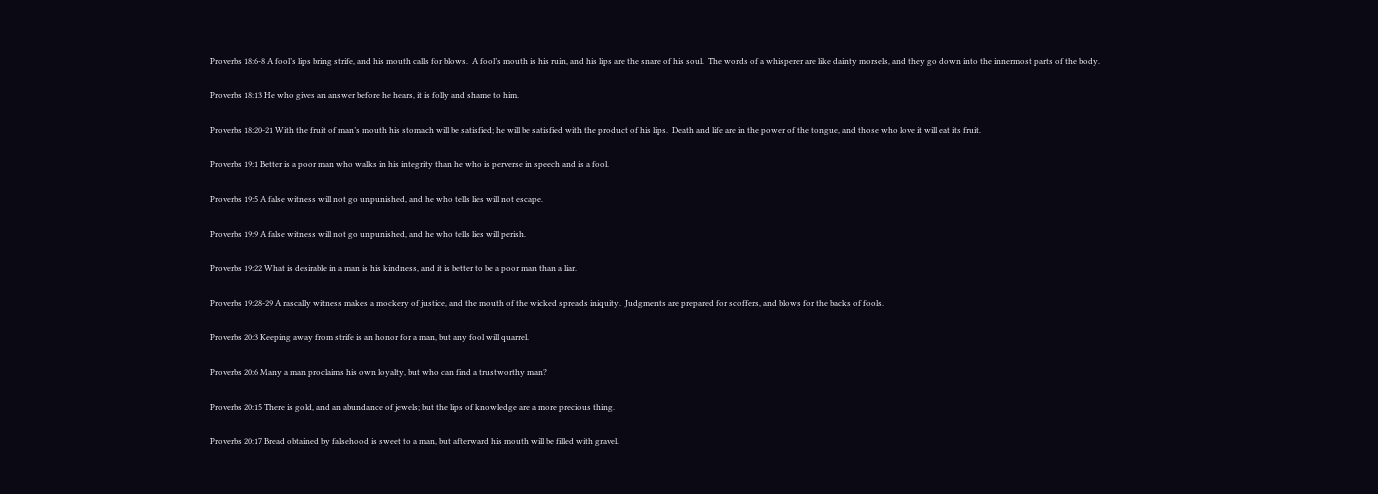Proverbs 18:6-8 A fool’s lips bring strife, and his mouth calls for blows.  A fool’s mouth is his ruin, and his lips are the snare of his soul.  The words of a whisperer are like dainty morsels, and they go down into the innermost parts of the body.

Proverbs 18:13 He who gives an answer before he hears, it is folly and shame to him.

Proverbs 18:20-21 With the fruit of man’s mouth his stomach will be satisfied; he will be satisfied with the product of his lips.  Death and life are in the power of the tongue, and those who love it will eat its fruit.

Proverbs 19:1 Better is a poor man who walks in his integrity than he who is perverse in speech and is a fool.

Proverbs 19:5 A false witness will not go unpunished, and he who tells lies will not escape.

Proverbs 19:9 A false witness will not go unpunished, and he who tells lies will perish.

Proverbs 19:22 What is desirable in a man is his kindness, and it is better to be a poor man than a liar.

Proverbs 19:28-29 A rascally witness makes a mockery of justice, and the mouth of the wicked spreads iniquity.  Judgments are prepared for scoffers, and blows for the backs of fools.

Proverbs 20:3 Keeping away from strife is an honor for a man, but any fool will quarrel.

Proverbs 20:6 Many a man proclaims his own loyalty, but who can find a trustworthy man?

Proverbs 20:15 There is gold, and an abundance of jewels; but the lips of knowledge are a more precious thing.

Proverbs 20:17 Bread obtained by falsehood is sweet to a man, but afterward his mouth will be filled with gravel.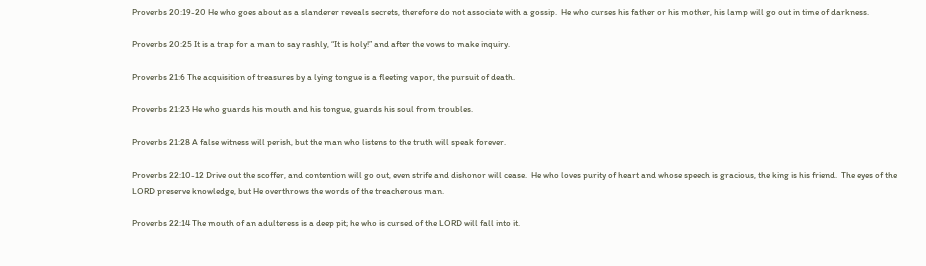Proverbs 20:19-20 He who goes about as a slanderer reveals secrets, therefore do not associate with a gossip.  He who curses his father or his mother, his lamp will go out in time of darkness.

Proverbs 20:25 It is a trap for a man to say rashly, “It is holy!” and after the vows to make inquiry.

Proverbs 21:6 The acquisition of treasures by a lying tongue is a fleeting vapor, the pursuit of death.

Proverbs 21:23 He who guards his mouth and his tongue, guards his soul from troubles.

Proverbs 21:28 A false witness will perish, but the man who listens to the truth will speak forever.

Proverbs 22:10-12 Drive out the scoffer, and contention will go out, even strife and dishonor will cease.  He who loves purity of heart and whose speech is gracious, the king is his friend.  The eyes of the LORD preserve knowledge, but He overthrows the words of the treacherous man.

Proverbs 22:14 The mouth of an adulteress is a deep pit; he who is cursed of the LORD will fall into it.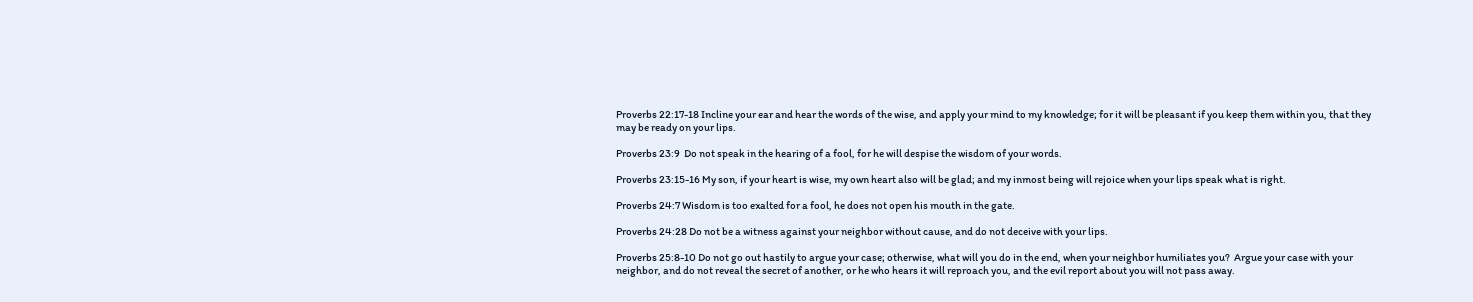Proverbs 22:17-18 Incline your ear and hear the words of the wise, and apply your mind to my knowledge; for it will be pleasant if you keep them within you, that they may be ready on your lips.

Proverbs 23:9  Do not speak in the hearing of a fool, for he will despise the wisdom of your words.

Proverbs 23:15-16 My son, if your heart is wise, my own heart also will be glad; and my inmost being will rejoice when your lips speak what is right.

Proverbs 24:7 Wisdom is too exalted for a fool, he does not open his mouth in the gate.

Proverbs 24:28 Do not be a witness against your neighbor without cause, and do not deceive with your lips.

Proverbs 25:8-10 Do not go out hastily to argue your case; otherwise, what will you do in the end, when your neighbor humiliates you?  Argue your case with your neighbor, and do not reveal the secret of another, or he who hears it will reproach you, and the evil report about you will not pass away.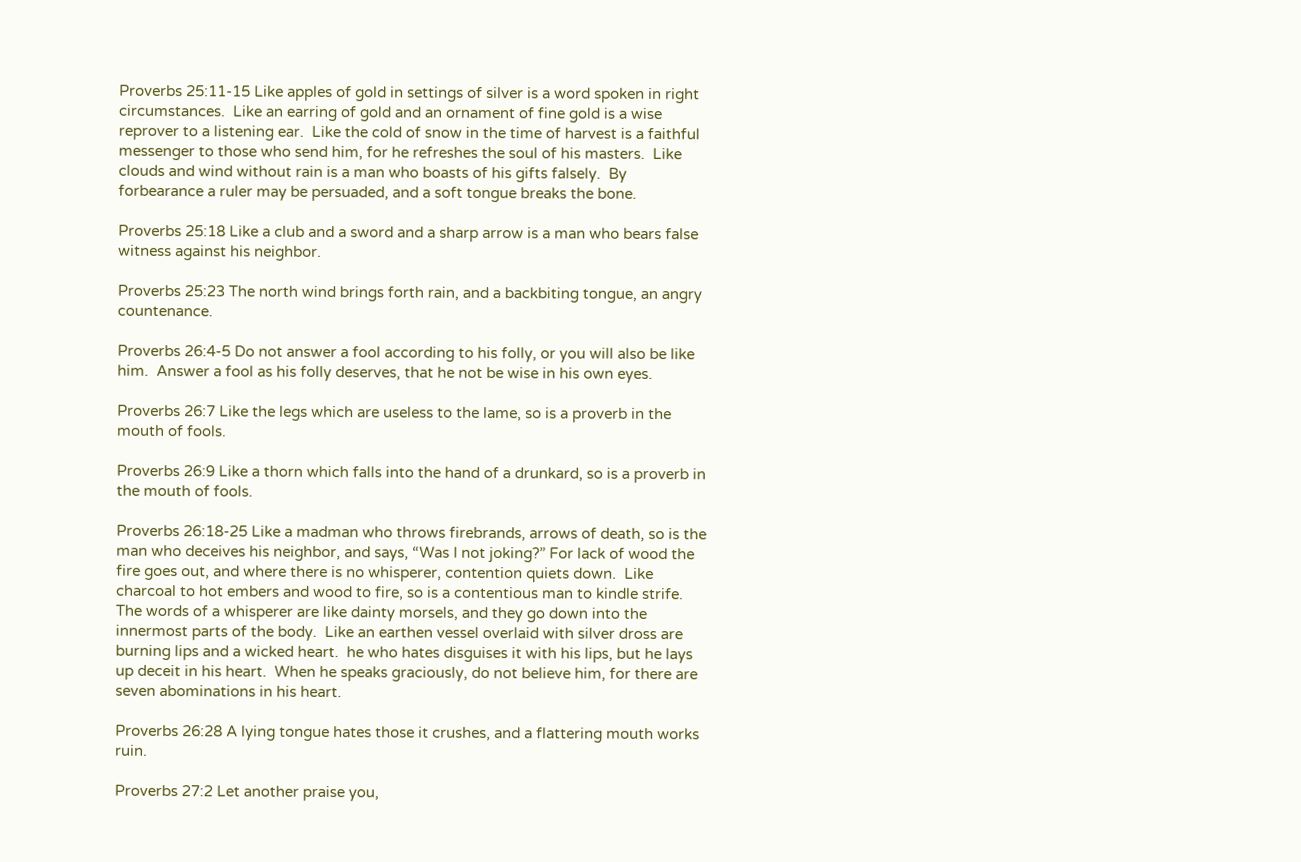Proverbs 25:11-15 Like apples of gold in settings of silver is a word spoken in right circumstances.  Like an earring of gold and an ornament of fine gold is a wise reprover to a listening ear.  Like the cold of snow in the time of harvest is a faithful messenger to those who send him, for he refreshes the soul of his masters.  Like clouds and wind without rain is a man who boasts of his gifts falsely.  By forbearance a ruler may be persuaded, and a soft tongue breaks the bone.

Proverbs 25:18 Like a club and a sword and a sharp arrow is a man who bears false witness against his neighbor.

Proverbs 25:23 The north wind brings forth rain, and a backbiting tongue, an angry countenance.

Proverbs 26:4-5 Do not answer a fool according to his folly, or you will also be like him.  Answer a fool as his folly deserves, that he not be wise in his own eyes.

Proverbs 26:7 Like the legs which are useless to the lame, so is a proverb in the mouth of fools.

Proverbs 26:9 Like a thorn which falls into the hand of a drunkard, so is a proverb in the mouth of fools.

Proverbs 26:18-25 Like a madman who throws firebrands, arrows of death, so is the man who deceives his neighbor, and says, “Was I not joking?” For lack of wood the fire goes out, and where there is no whisperer, contention quiets down.  Like charcoal to hot embers and wood to fire, so is a contentious man to kindle strife.  The words of a whisperer are like dainty morsels, and they go down into the innermost parts of the body.  Like an earthen vessel overlaid with silver dross are burning lips and a wicked heart.  he who hates disguises it with his lips, but he lays up deceit in his heart.  When he speaks graciously, do not believe him, for there are seven abominations in his heart.

Proverbs 26:28 A lying tongue hates those it crushes, and a flattering mouth works ruin.

Proverbs 27:2 Let another praise you,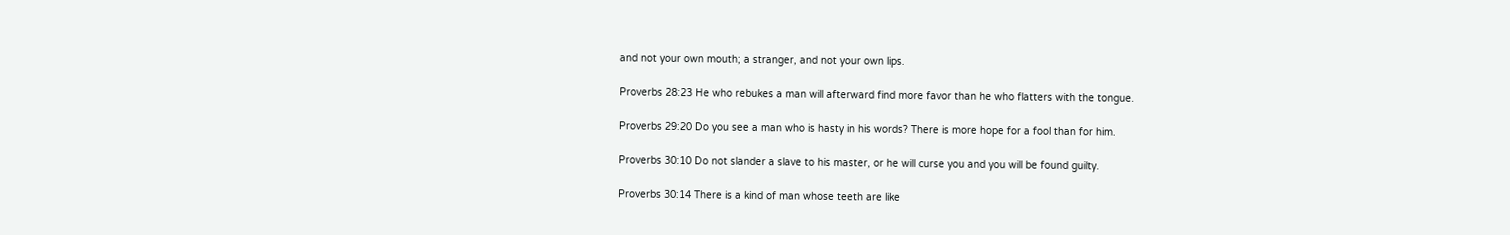and not your own mouth; a stranger, and not your own lips.

Proverbs 28:23 He who rebukes a man will afterward find more favor than he who flatters with the tongue.

Proverbs 29:20 Do you see a man who is hasty in his words? There is more hope for a fool than for him.

Proverbs 30:10 Do not slander a slave to his master, or he will curse you and you will be found guilty.

Proverbs 30:14 There is a kind of man whose teeth are like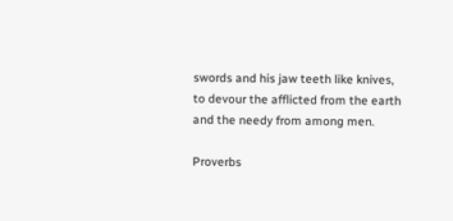swords and his jaw teeth like knives, to devour the afflicted from the earth and the needy from among men.

Proverbs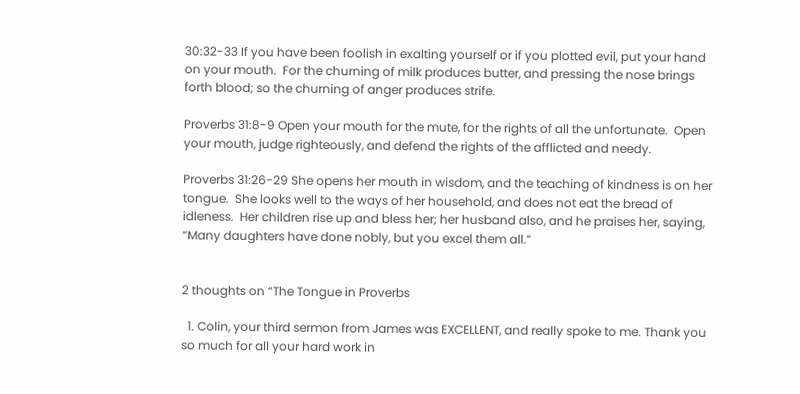30:32-33 If you have been foolish in exalting yourself or if you plotted evil, put your hand on your mouth.  For the churning of milk produces butter, and pressing the nose brings forth blood; so the churning of anger produces strife.

Proverbs 31:8-9 Open your mouth for the mute, for the rights of all the unfortunate.  Open your mouth, judge righteously, and defend the rights of the afflicted and needy.

Proverbs 31:26-29 She opens her mouth in wisdom, and the teaching of kindness is on her tongue.  She looks well to the ways of her household, and does not eat the bread of idleness.  Her children rise up and bless her; her husband also, and he praises her, saying, “Many daughters have done nobly, but you excel them all.”


2 thoughts on “The Tongue in Proverbs

  1. Colin, your third sermon from James was EXCELLENT, and really spoke to me. Thank you so much for all your hard work in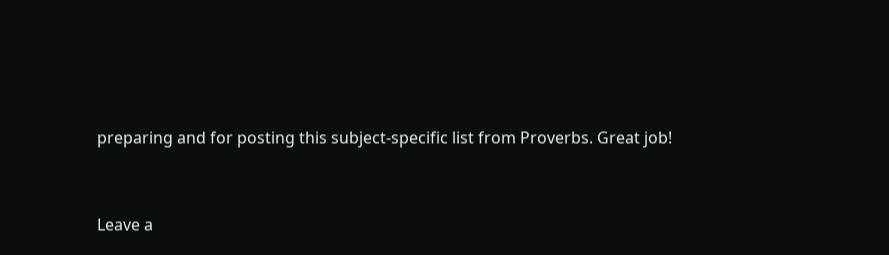preparing and for posting this subject-specific list from Proverbs. Great job!


Leave a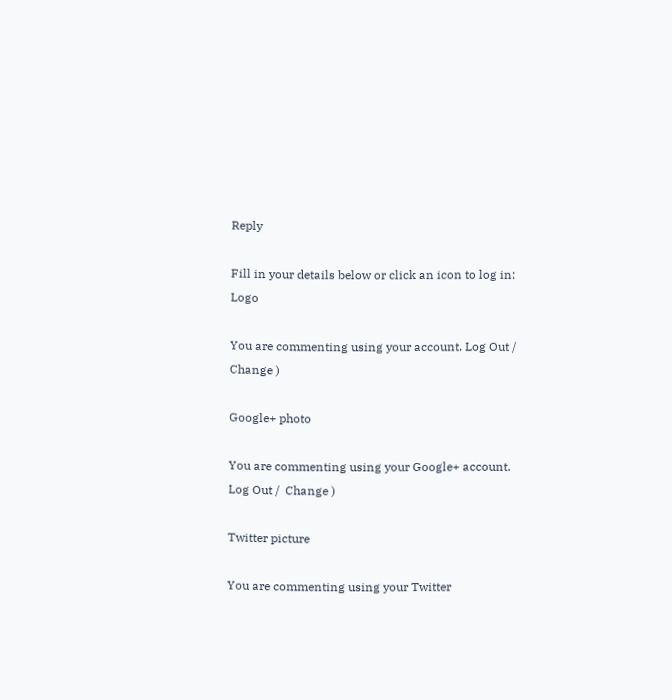Reply

Fill in your details below or click an icon to log in: Logo

You are commenting using your account. Log Out /  Change )

Google+ photo

You are commenting using your Google+ account. Log Out /  Change )

Twitter picture

You are commenting using your Twitter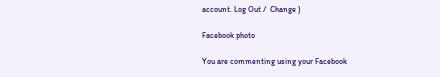account. Log Out /  Change )

Facebook photo

You are commenting using your Facebook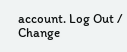account. Log Out /  Change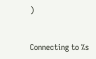)


Connecting to %s